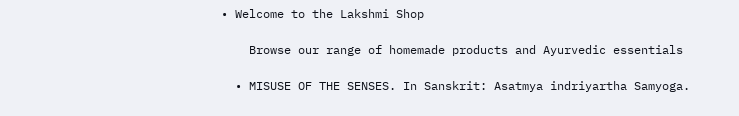• Welcome to the Lakshmi Shop

    Browse our range of homemade products and Ayurvedic essentials

  • MISUSE OF THE SENSES. In Sanskrit: Asatmya indriyartha Samyoga.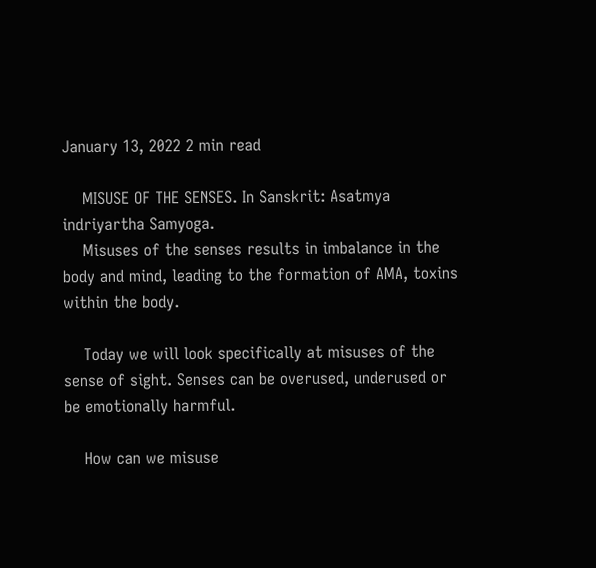January 13, 2022 2 min read

    MISUSE OF THE SENSES. In Sanskrit: Asatmya indriyartha Samyoga.
    Misuses of the senses results in imbalance in the body and mind, leading to the formation of AMA, toxins within the body.

    Today we will look specifically at misuses of the sense of sight. Senses can be overused, underused or be emotionally harmful.

    How can we misuse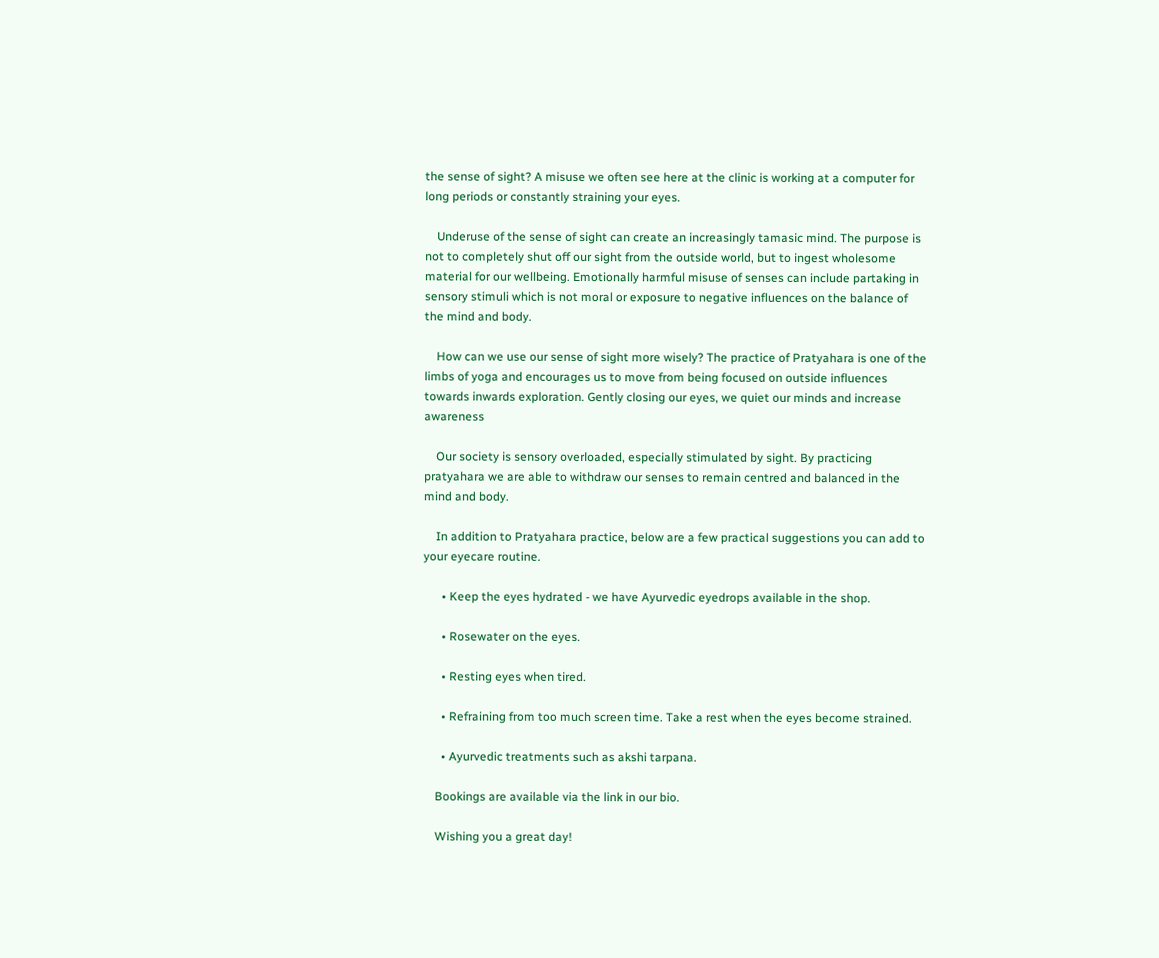the sense of sight? A misuse we often see here at the clinic is working at a computer for long periods or constantly straining your eyes.

    Underuse of the sense of sight can create an increasingly tamasic mind. The purpose is not to completely shut off our sight from the outside world, but to ingest wholesome material for our wellbeing. Emotionally harmful misuse of senses can include partaking in sensory stimuli which is not moral or exposure to negative influences on the balance of the mind and body.

    How can we use our sense of sight more wisely? The practice of Pratyahara is one of the limbs of yoga and encourages us to move from being focused on outside influences towards inwards exploration. Gently closing our eyes, we quiet our minds and increase awareness

    Our society is sensory overloaded, especially stimulated by sight. By practicing pratyahara we are able to withdraw our senses to remain centred and balanced in the mind and body.

    In addition to Pratyahara practice, below are a few practical suggestions you can add to your eyecare routine.

      • Keep the eyes hydrated - we have Ayurvedic eyedrops available in the shop.

      • Rosewater on the eyes.

      • Resting eyes when tired.

      • Refraining from too much screen time. Take a rest when the eyes become strained.

      • Ayurvedic treatments such as akshi tarpana.

    Bookings are available via the link in our bio.

    Wishing you a great day!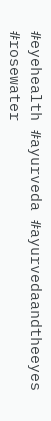#eyehealth #ayurveda #ayurvedaandtheeyes #rosewater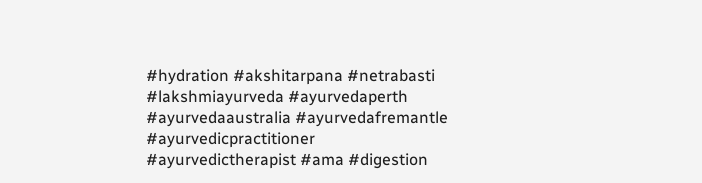#hydration #akshitarpana #netrabasti #lakshmiayurveda #ayurvedaperth #ayurvedaaustralia #ayurvedafremantle #ayurvedicpractitioner #ayurvedictherapist #ama #digestion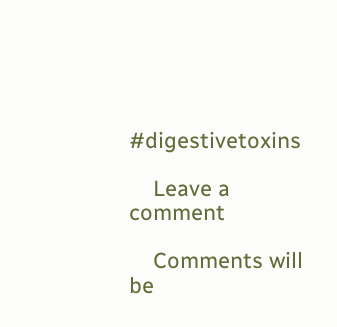#digestivetoxins

    Leave a comment

    Comments will be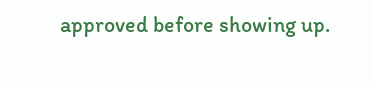approved before showing up.